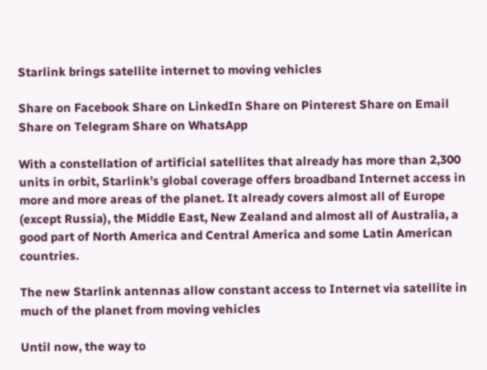Starlink brings satellite internet to moving vehicles

Share on Facebook Share on LinkedIn Share on Pinterest Share on Email Share on Telegram Share on WhatsApp

With a constellation of artificial satellites that already has more than 2,300 units in orbit, Starlink’s global coverage offers broadband Internet access in more and more areas of the planet. It already covers almost all of Europe (except Russia), the Middle East, New Zealand and almost all of Australia, a good part of North America and Central America and some Latin American countries.

The new Starlink antennas allow constant access to Internet via satellite in much of the planet from moving vehicles

Until now, the way to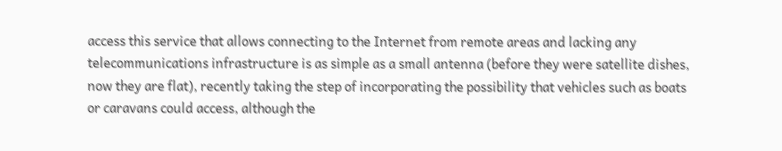access this service that allows connecting to the Internet from remote areas and lacking any telecommunications infrastructure is as simple as a small antenna (before they were satellite dishes, now they are flat), recently taking the step of incorporating the possibility that vehicles such as boats or caravans could access, although the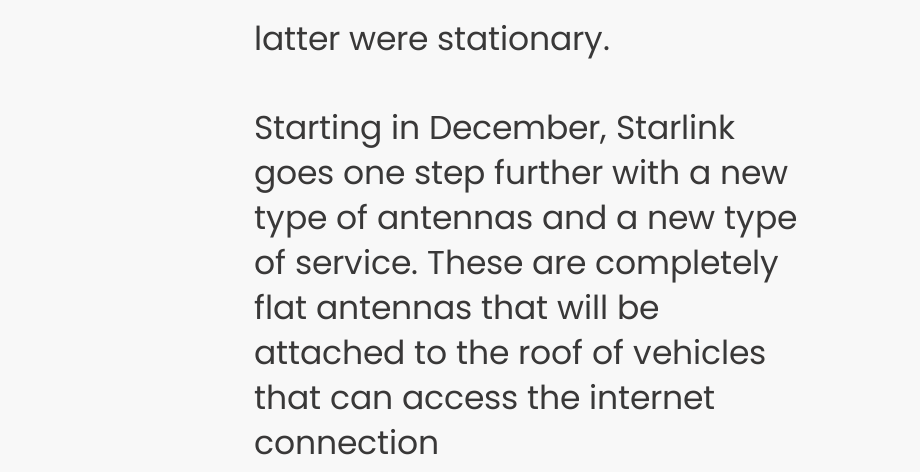latter were stationary.

Starting in December, Starlink goes one step further with a new type of antennas and a new type of service. These are completely flat antennas that will be attached to the roof of vehicles that can access the internet connection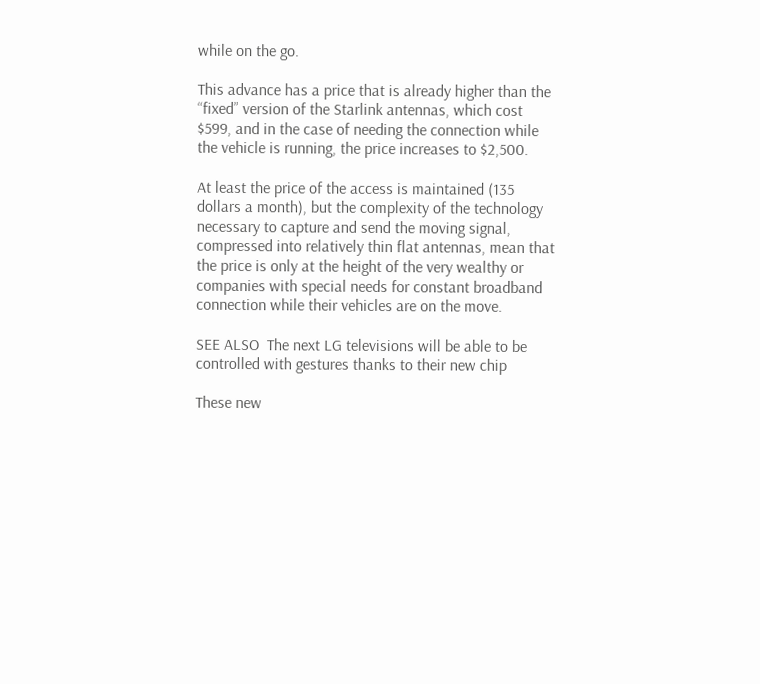while on the go.

This advance has a price that is already higher than the “fixed” version of the Starlink antennas, which cost $599, and in the case of needing the connection while the vehicle is running, the price increases to $2,500.

At least the price of the access is maintained (135 dollars a month), but the complexity of the technology necessary to capture and send the moving signal, compressed into relatively thin flat antennas, mean that the price is only at the height of the very wealthy or companies with special needs for constant broadband connection while their vehicles are on the move.

SEE ALSO  The next LG televisions will be able to be controlled with gestures thanks to their new chip

These new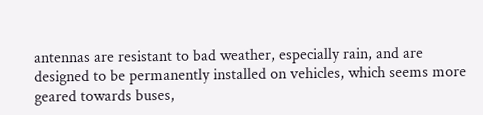antennas are resistant to bad weather, especially rain, and are designed to be permanently installed on vehicles, which seems more geared towards buses,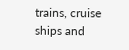trains, cruise ships and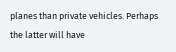planes than private vehicles. Perhaps the latter will have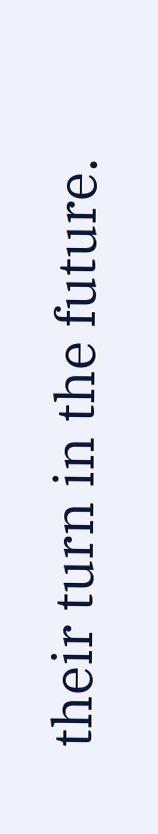their turn in the future.